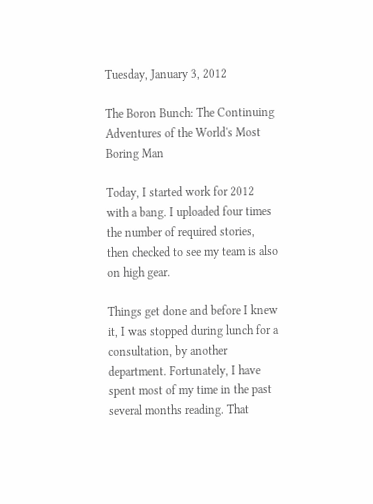Tuesday, January 3, 2012

The Boron Bunch: The Continuing Adventures of the World's Most Boring Man

Today, I started work for 2012 with a bang. I uploaded four times the number of required stories, then checked to see my team is also on high gear.

Things get done and before I knew it, I was stopped during lunch for a consultation, by another department. Fortunately, I have spent most of my time in the past several months reading. That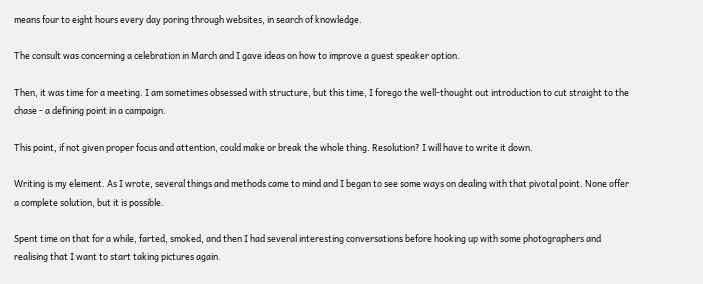means four to eight hours every day poring through websites, in search of knowledge.

The consult was concerning a celebration in March and I gave ideas on how to improve a guest speaker option.

Then, it was time for a meeting. I am sometimes obsessed with structure, but this time, I forego the well-thought out introduction to cut straight to the chase - a defining point in a campaign.

This point, if not given proper focus and attention, could make or break the whole thing. Resolution? I will have to write it down.

Writing is my element. As I wrote, several things and methods came to mind and I began to see some ways on dealing with that pivotal point. None offer a complete solution, but it is possible.

Spent time on that for a while, farted, smoked, and then I had several interesting conversations before hooking up with some photographers and realising that I want to start taking pictures again.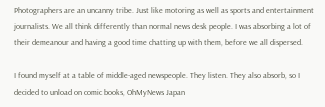Photographers are an uncanny tribe. Just like motoring as well as sports and entertainment journalists. We all think differently than normal news desk people. I was absorbing a lot of their demeanour and having a good time chatting up with them, before we all dispersed.

I found myself at a table of middle-aged newspeople. They listen. They also absorb, so I decided to unload on comic books, OhMyNews Japan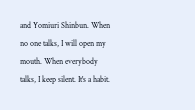and Yomiuri Shinbun. When no one talks, I will open my mouth. When everybody talks, I keep silent. It's a habit.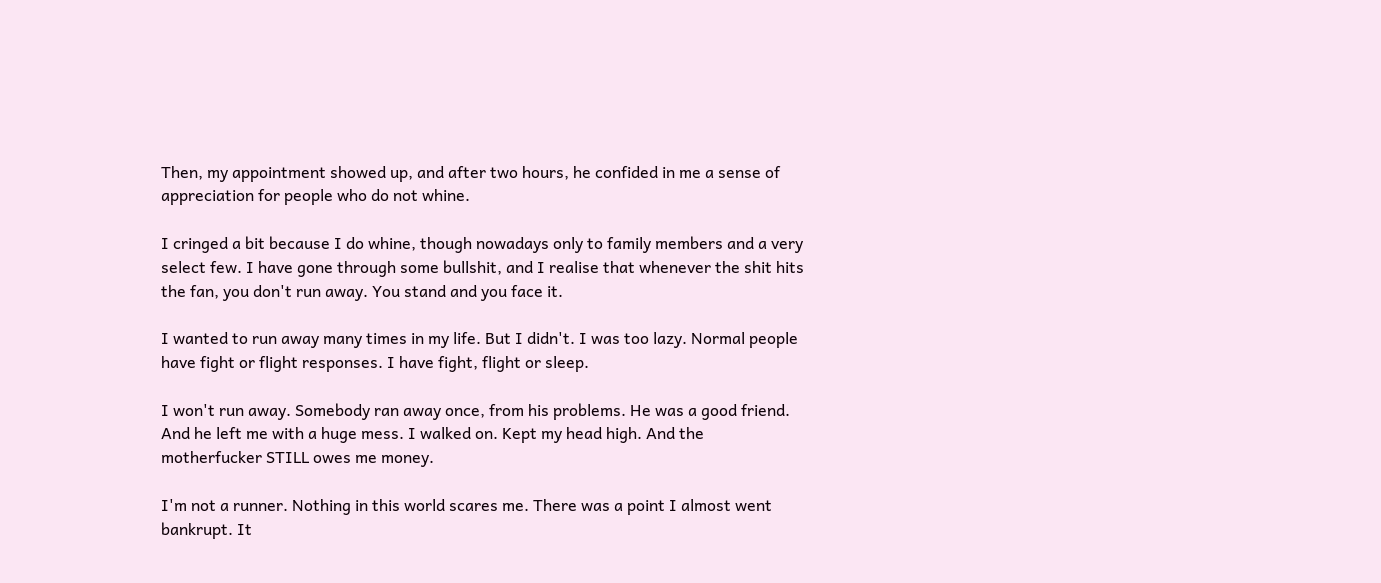Then, my appointment showed up, and after two hours, he confided in me a sense of appreciation for people who do not whine.

I cringed a bit because I do whine, though nowadays only to family members and a very select few. I have gone through some bullshit, and I realise that whenever the shit hits the fan, you don't run away. You stand and you face it.

I wanted to run away many times in my life. But I didn't. I was too lazy. Normal people have fight or flight responses. I have fight, flight or sleep.

I won't run away. Somebody ran away once, from his problems. He was a good friend. And he left me with a huge mess. I walked on. Kept my head high. And the motherfucker STILL owes me money.

I'm not a runner. Nothing in this world scares me. There was a point I almost went bankrupt. It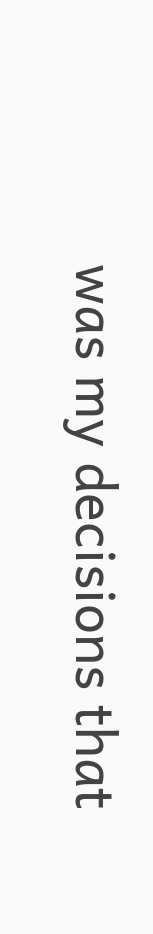was my decisions that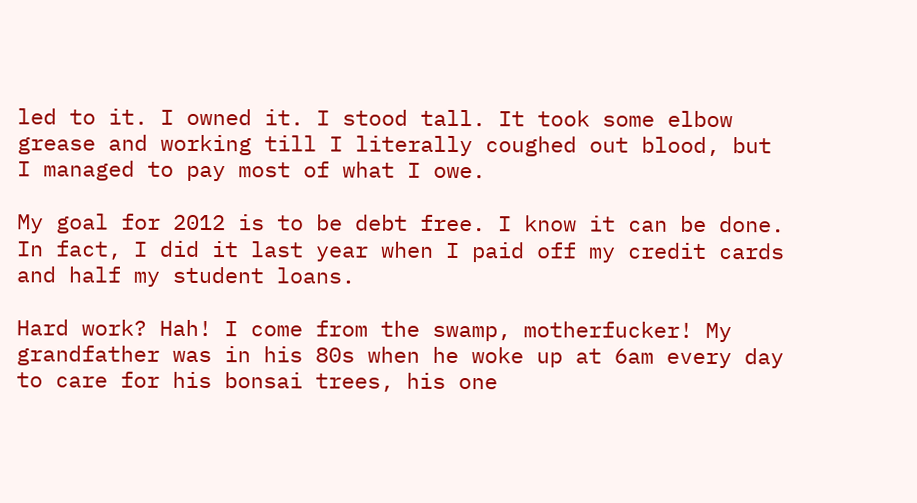led to it. I owned it. I stood tall. It took some elbow grease and working till I literally coughed out blood, but I managed to pay most of what I owe.

My goal for 2012 is to be debt free. I know it can be done. In fact, I did it last year when I paid off my credit cards and half my student loans.

Hard work? Hah! I come from the swamp, motherfucker! My grandfather was in his 80s when he woke up at 6am every day to care for his bonsai trees, his one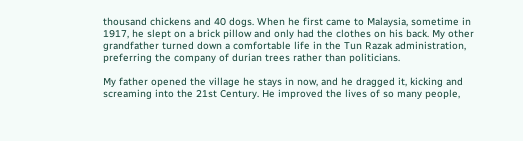thousand chickens and 40 dogs. When he first came to Malaysia, sometime in 1917, he slept on a brick pillow and only had the clothes on his back. My other grandfather turned down a comfortable life in the Tun Razak administration, preferring the company of durian trees rather than politicians.

My father opened the village he stays in now, and he dragged it, kicking and screaming into the 21st Century. He improved the lives of so many people,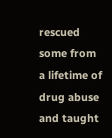rescued some from a lifetime of drug abuse and taught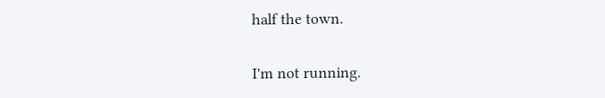half the town.

I'm not running.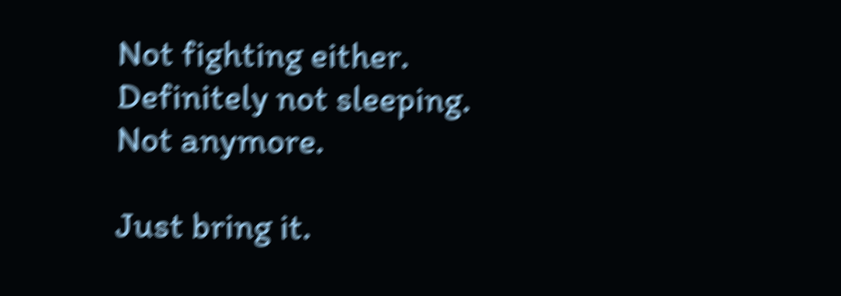Not fighting either. Definitely not sleeping. Not anymore.

Just bring it.